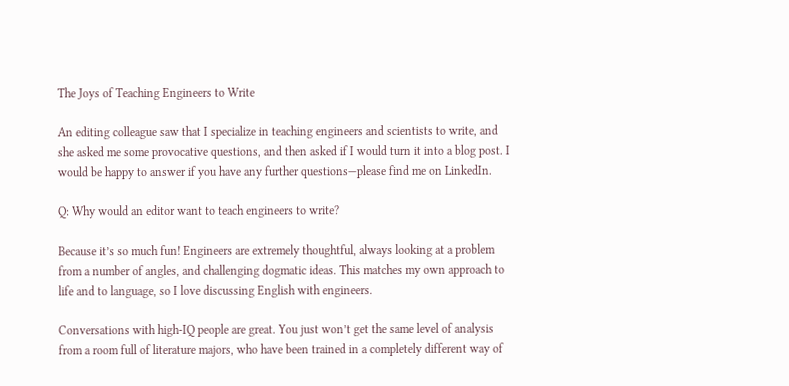The Joys of Teaching Engineers to Write

An editing colleague saw that I specialize in teaching engineers and scientists to write, and she asked me some provocative questions, and then asked if I would turn it into a blog post. I would be happy to answer if you have any further questions—please find me on LinkedIn.

Q: Why would an editor want to teach engineers to write?

Because it’s so much fun! Engineers are extremely thoughtful, always looking at a problem from a number of angles, and challenging dogmatic ideas. This matches my own approach to life and to language, so I love discussing English with engineers.

Conversations with high-IQ people are great. You just won’t get the same level of analysis from a room full of literature majors, who have been trained in a completely different way of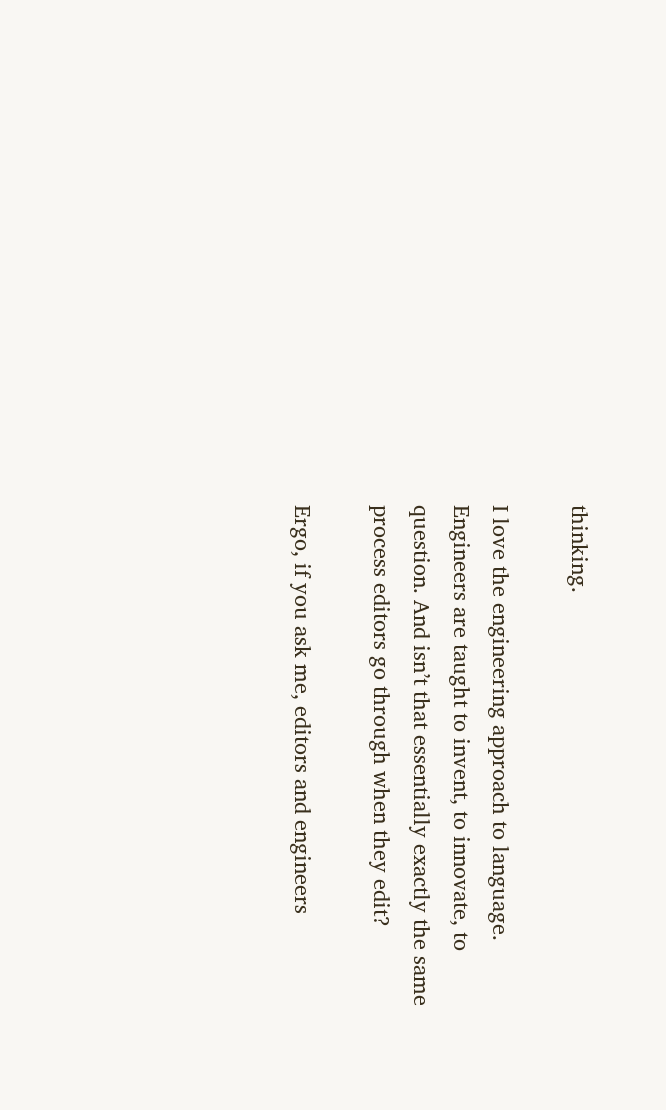thinking.

I love the engineering approach to language. Engineers are taught to invent, to innovate, to question. And isn’t that essentially exactly the same process editors go through when they edit?

Ergo, if you ask me, editors and engineers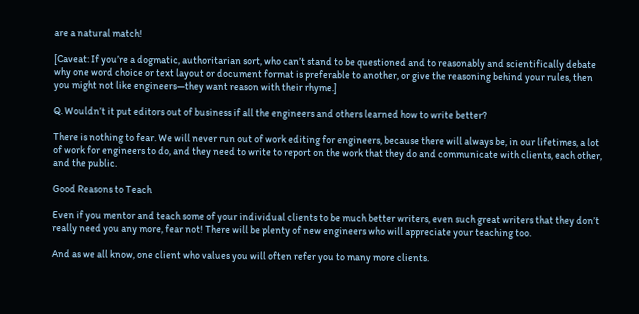are a natural match!

[Caveat: If you’re a dogmatic, authoritarian sort, who can’t stand to be questioned and to reasonably and scientifically debate why one word choice or text layout or document format is preferable to another, or give the reasoning behind your rules, then you might not like engineers—they want reason with their rhyme.]

Q. Wouldn’t it put editors out of business if all the engineers and others learned how to write better?

There is nothing to fear. We will never run out of work editing for engineers, because there will always be, in our lifetimes, a lot of work for engineers to do, and they need to write to report on the work that they do and communicate with clients, each other, and the public.

Good Reasons to Teach

Even if you mentor and teach some of your individual clients to be much better writers, even such great writers that they don’t really need you any more, fear not! There will be plenty of new engineers who will appreciate your teaching too.

And as we all know, one client who values you will often refer you to many more clients.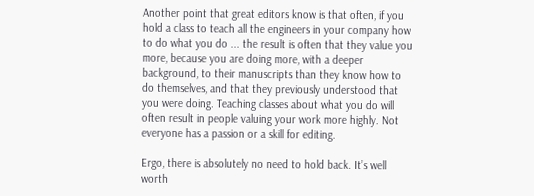Another point that great editors know is that often, if you hold a class to teach all the engineers in your company how to do what you do ... the result is often that they value you more, because you are doing more, with a deeper background, to their manuscripts than they know how to do themselves, and that they previously understood that you were doing. Teaching classes about what you do will often result in people valuing your work more highly. Not everyone has a passion or a skill for editing.

Ergo, there is absolutely no need to hold back. It’s well worth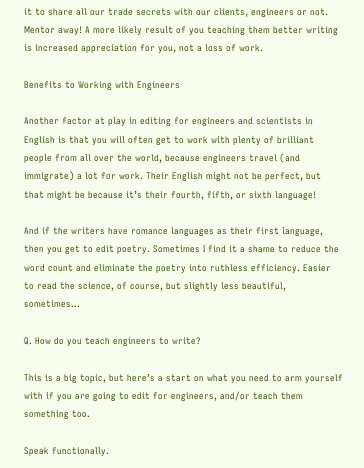it to share all our trade secrets with our clients, engineers or not. Mentor away! A more likely result of you teaching them better writing is increased appreciation for you, not a loss of work.

Benefits to Working with Engineers

Another factor at play in editing for engineers and scientists in English is that you will often get to work with plenty of brilliant people from all over the world, because engineers travel (and immigrate) a lot for work. Their English might not be perfect, but that might be because it’s their fourth, fifth, or sixth language!

And if the writers have romance languages as their first language, then you get to edit poetry. Sometimes I find it a shame to reduce the word count and eliminate the poetry into ruthless efficiency. Easier to read the science, of course, but slightly less beautiful, sometimes...

Q. How do you teach engineers to write?

This is a big topic, but here’s a start on what you need to arm yourself with if you are going to edit for engineers, and/or teach them something too.

Speak functionally.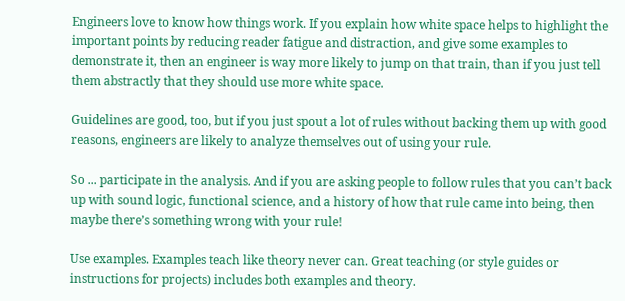Engineers love to know how things work. If you explain how white space helps to highlight the important points by reducing reader fatigue and distraction, and give some examples to demonstrate it, then an engineer is way more likely to jump on that train, than if you just tell them abstractly that they should use more white space.

Guidelines are good, too, but if you just spout a lot of rules without backing them up with good reasons, engineers are likely to analyze themselves out of using your rule.

So ... participate in the analysis. And if you are asking people to follow rules that you can’t back up with sound logic, functional science, and a history of how that rule came into being, then maybe there’s something wrong with your rule!

Use examples. Examples teach like theory never can. Great teaching (or style guides or instructions for projects) includes both examples and theory.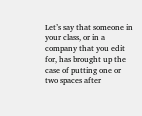Let’s say that someone in your class, or in a company that you edit for, has brought up the case of putting one or two spaces after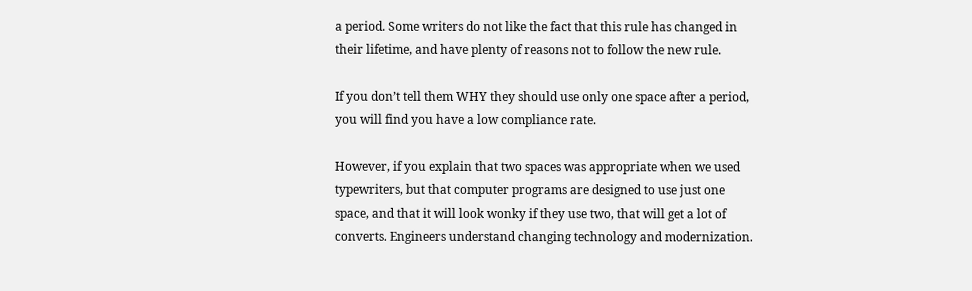a period. Some writers do not like the fact that this rule has changed in their lifetime, and have plenty of reasons not to follow the new rule.

If you don’t tell them WHY they should use only one space after a period, you will find you have a low compliance rate.

However, if you explain that two spaces was appropriate when we used typewriters, but that computer programs are designed to use just one space, and that it will look wonky if they use two, that will get a lot of converts. Engineers understand changing technology and modernization.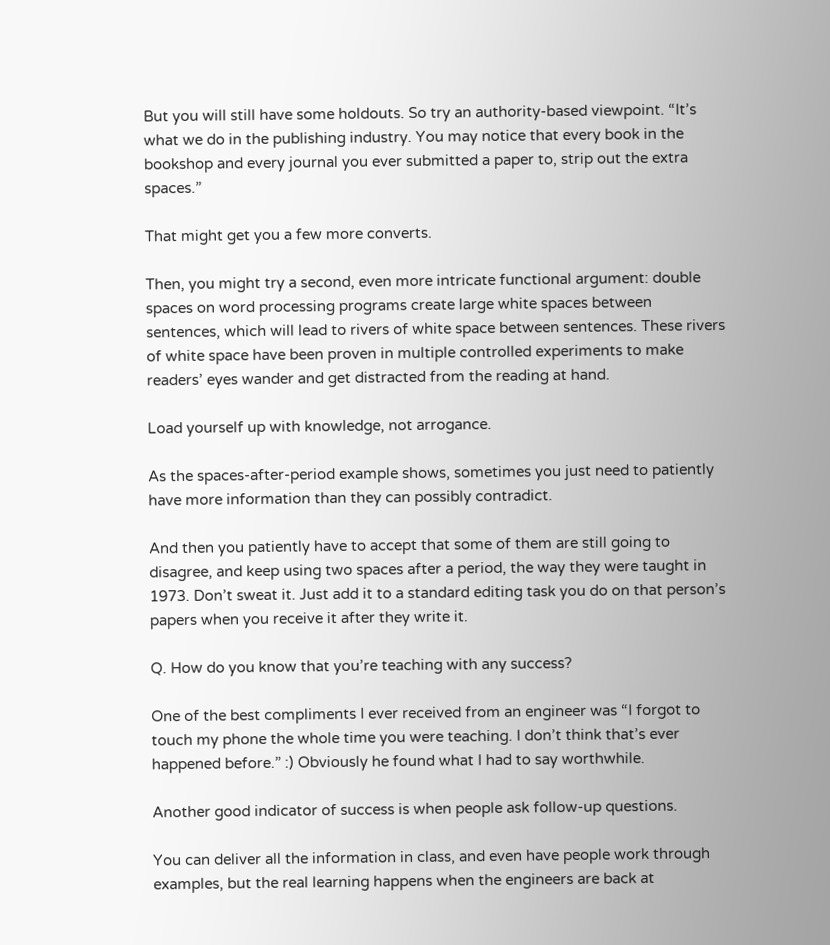But you will still have some holdouts. So try an authority-based viewpoint. “It’s what we do in the publishing industry. You may notice that every book in the bookshop and every journal you ever submitted a paper to, strip out the extra spaces.”

That might get you a few more converts.

Then, you might try a second, even more intricate functional argument: double spaces on word processing programs create large white spaces between sentences, which will lead to rivers of white space between sentences. These rivers of white space have been proven in multiple controlled experiments to make readers’ eyes wander and get distracted from the reading at hand.

Load yourself up with knowledge, not arrogance.

As the spaces-after-period example shows, sometimes you just need to patiently have more information than they can possibly contradict.

And then you patiently have to accept that some of them are still going to disagree, and keep using two spaces after a period, the way they were taught in 1973. Don’t sweat it. Just add it to a standard editing task you do on that person’s papers when you receive it after they write it.

Q. How do you know that you’re teaching with any success?

One of the best compliments I ever received from an engineer was “I forgot to touch my phone the whole time you were teaching. I don’t think that’s ever happened before.” :) Obviously he found what I had to say worthwhile.

Another good indicator of success is when people ask follow-up questions.

You can deliver all the information in class, and even have people work through examples, but the real learning happens when the engineers are back at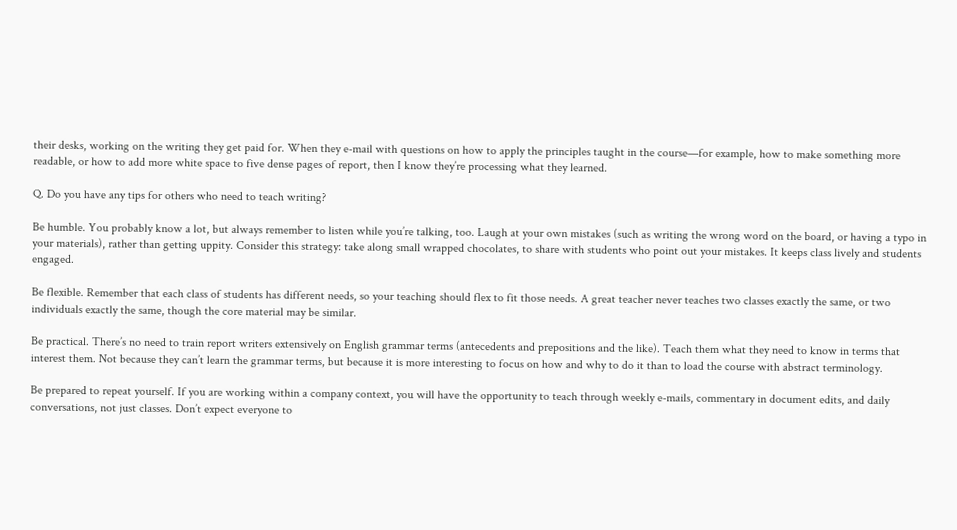their desks, working on the writing they get paid for. When they e-mail with questions on how to apply the principles taught in the course—for example, how to make something more readable, or how to add more white space to five dense pages of report, then I know they’re processing what they learned.

Q. Do you have any tips for others who need to teach writing?

Be humble. You probably know a lot, but always remember to listen while you’re talking, too. Laugh at your own mistakes (such as writing the wrong word on the board, or having a typo in your materials), rather than getting uppity. Consider this strategy: take along small wrapped chocolates, to share with students who point out your mistakes. It keeps class lively and students engaged.

Be flexible. Remember that each class of students has different needs, so your teaching should flex to fit those needs. A great teacher never teaches two classes exactly the same, or two individuals exactly the same, though the core material may be similar.

Be practical. There’s no need to train report writers extensively on English grammar terms (antecedents and prepositions and the like). Teach them what they need to know in terms that interest them. Not because they can’t learn the grammar terms, but because it is more interesting to focus on how and why to do it than to load the course with abstract terminology.

Be prepared to repeat yourself. If you are working within a company context, you will have the opportunity to teach through weekly e-mails, commentary in document edits, and daily conversations, not just classes. Don’t expect everyone to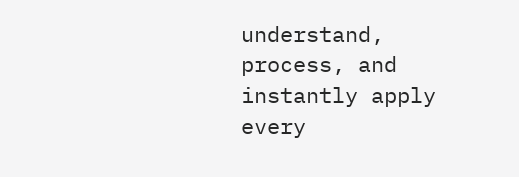understand, process, and instantly apply every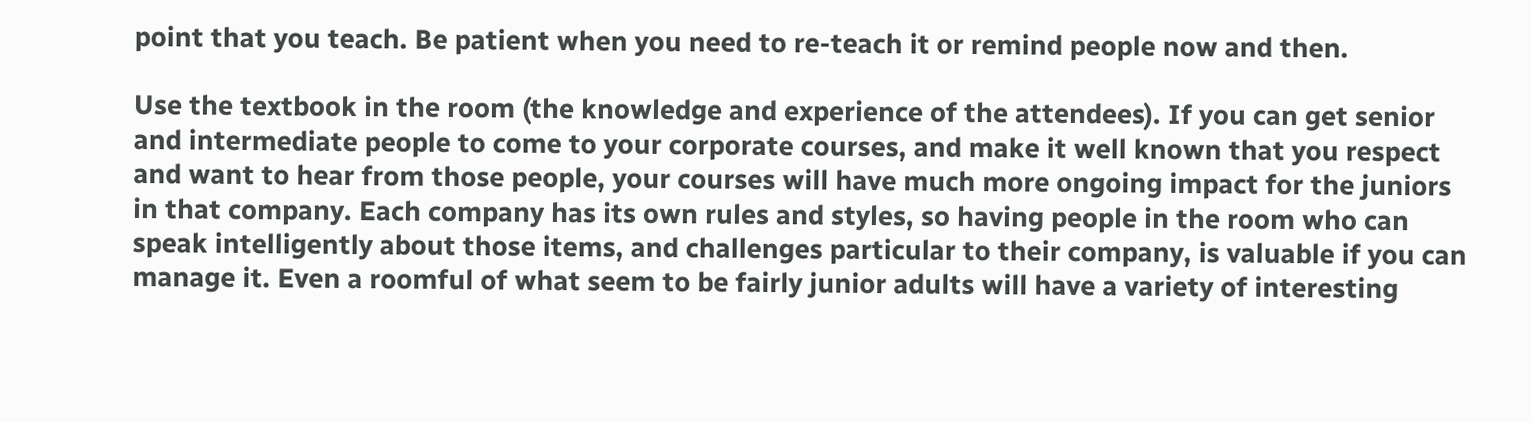point that you teach. Be patient when you need to re-teach it or remind people now and then.

Use the textbook in the room (the knowledge and experience of the attendees). If you can get senior and intermediate people to come to your corporate courses, and make it well known that you respect and want to hear from those people, your courses will have much more ongoing impact for the juniors in that company. Each company has its own rules and styles, so having people in the room who can speak intelligently about those items, and challenges particular to their company, is valuable if you can manage it. Even a roomful of what seem to be fairly junior adults will have a variety of interesting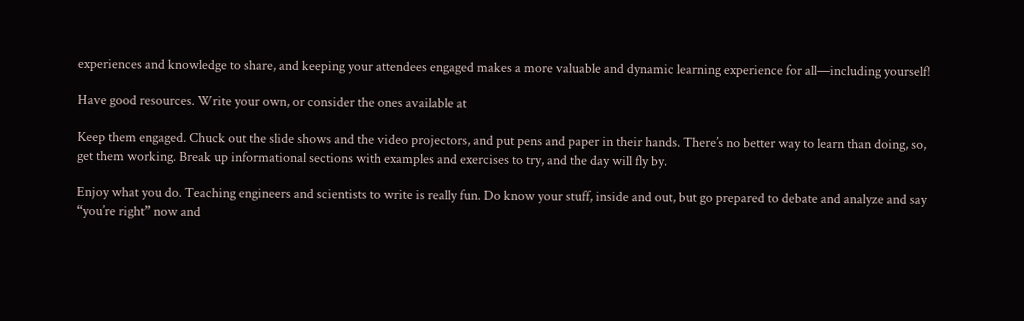experiences and knowledge to share, and keeping your attendees engaged makes a more valuable and dynamic learning experience for all—including yourself!

Have good resources. Write your own, or consider the ones available at

Keep them engaged. Chuck out the slide shows and the video projectors, and put pens and paper in their hands. There’s no better way to learn than doing, so, get them working. Break up informational sections with examples and exercises to try, and the day will fly by.

Enjoy what you do. Teaching engineers and scientists to write is really fun. Do know your stuff, inside and out, but go prepared to debate and analyze and say “you’re right” now and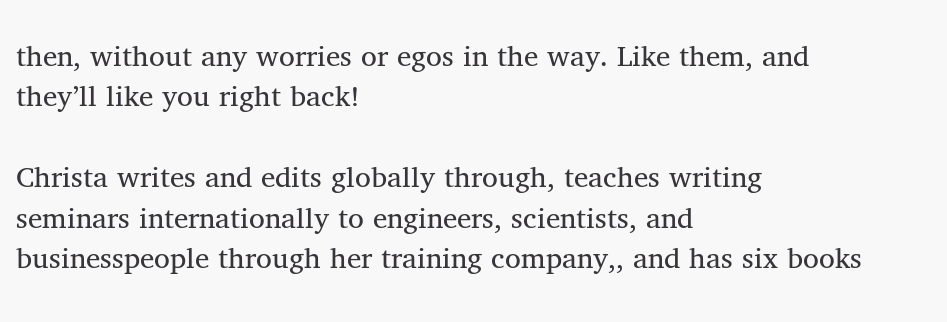then, without any worries or egos in the way. Like them, and they’ll like you right back!

Christa writes and edits globally through, teaches writing seminars internationally to engineers, scientists, and businesspeople through her training company,, and has six books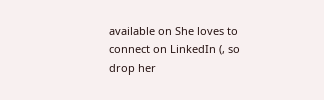available on She loves to connect on LinkedIn (, so drop her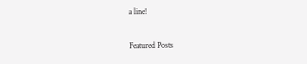a line!

Featured Posts